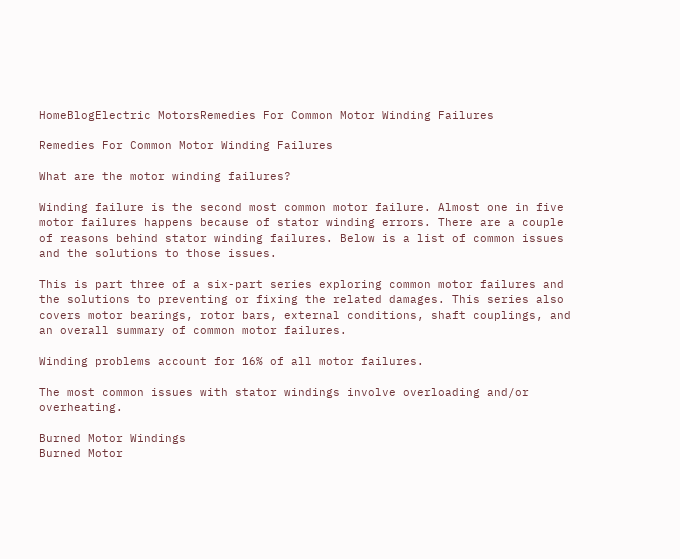HomeBlogElectric MotorsRemedies For Common Motor Winding Failures

Remedies For Common Motor Winding Failures

What are the motor winding failures?

Winding failure is the second most common motor failure. Almost one in five motor failures happens because of stator winding errors. There are a couple of reasons behind stator winding failures. Below is a list of common issues and the solutions to those issues.

This is part three of a six-part series exploring common motor failures and the solutions to preventing or fixing the related damages. This series also covers motor bearings, rotor bars, external conditions, shaft couplings, and an overall summary of common motor failures.

Winding problems account for 16% of all motor failures.

The most common issues with stator windings involve overloading and/or overheating.

Burned Motor Windings
Burned Motor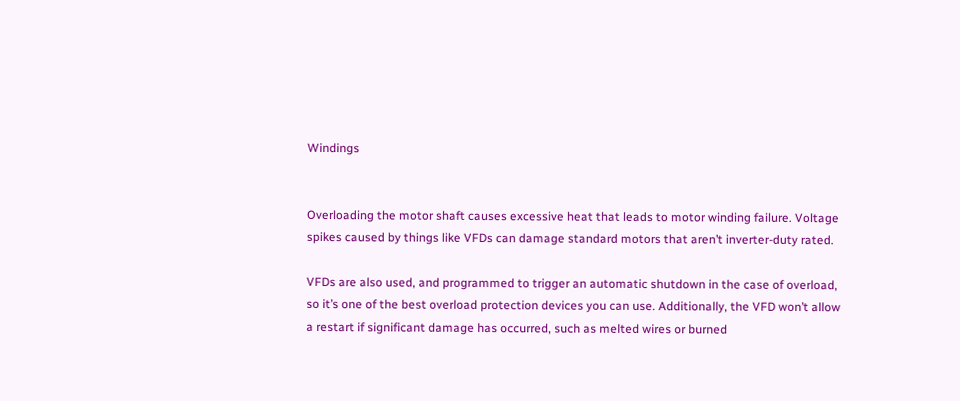Windings


Overloading the motor shaft causes excessive heat that leads to motor winding failure. Voltage spikes caused by things like VFDs can damage standard motors that aren’t inverter-duty rated.

VFDs are also used, and programmed to trigger an automatic shutdown in the case of overload, so it’s one of the best overload protection devices you can use. Additionally, the VFD won’t allow a restart if significant damage has occurred, such as melted wires or burned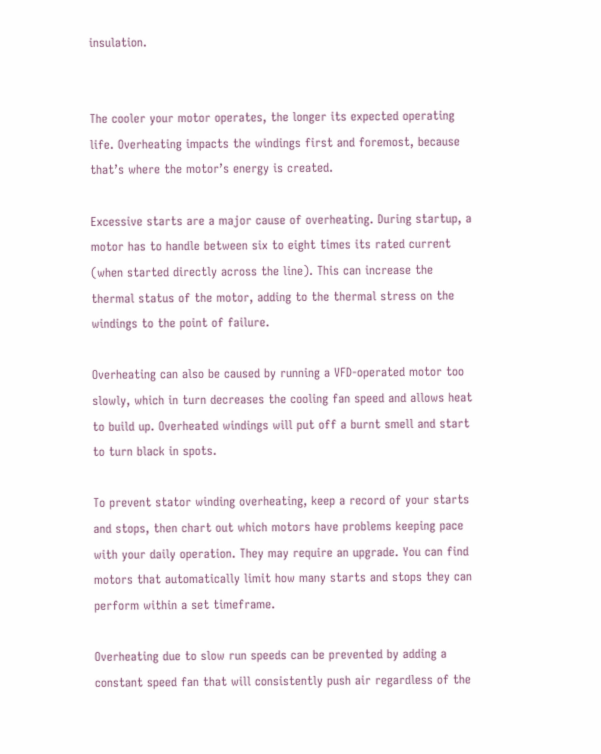insulation.


The cooler your motor operates, the longer its expected operating life. Overheating impacts the windings first and foremost, because that’s where the motor’s energy is created.

Excessive starts are a major cause of overheating. During startup, a motor has to handle between six to eight times its rated current (when started directly across the line). This can increase the thermal status of the motor, adding to the thermal stress on the windings to the point of failure.

Overheating can also be caused by running a VFD-operated motor too slowly, which in turn decreases the cooling fan speed and allows heat to build up. Overheated windings will put off a burnt smell and start to turn black in spots.

To prevent stator winding overheating, keep a record of your starts and stops, then chart out which motors have problems keeping pace with your daily operation. They may require an upgrade. You can find motors that automatically limit how many starts and stops they can perform within a set timeframe.

Overheating due to slow run speeds can be prevented by adding a constant speed fan that will consistently push air regardless of the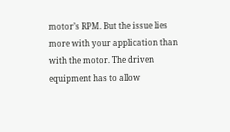motor’s RPM. But the issue lies more with your application than with the motor. The driven equipment has to allow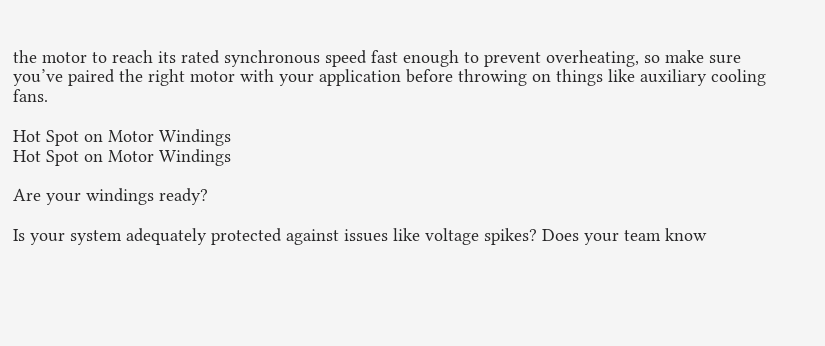the motor to reach its rated synchronous speed fast enough to prevent overheating, so make sure you’ve paired the right motor with your application before throwing on things like auxiliary cooling fans.

Hot Spot on Motor Windings
Hot Spot on Motor Windings

Are your windings ready?

Is your system adequately protected against issues like voltage spikes? Does your team know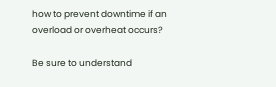how to prevent downtime if an overload or overheat occurs?

Be sure to understand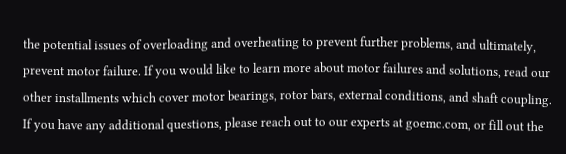the potential issues of overloading and overheating to prevent further problems, and ultimately, prevent motor failure. If you would like to learn more about motor failures and solutions, read our other installments which cover motor bearings, rotor bars, external conditions, and shaft coupling.
If you have any additional questions, please reach out to our experts at goemc.com, or fill out the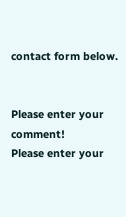contact form below.


Please enter your comment!
Please enter your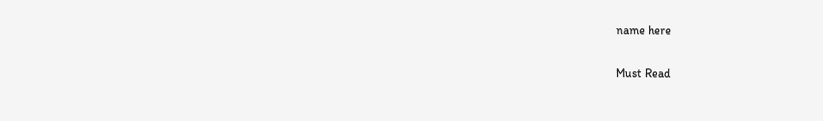name here

Must Read